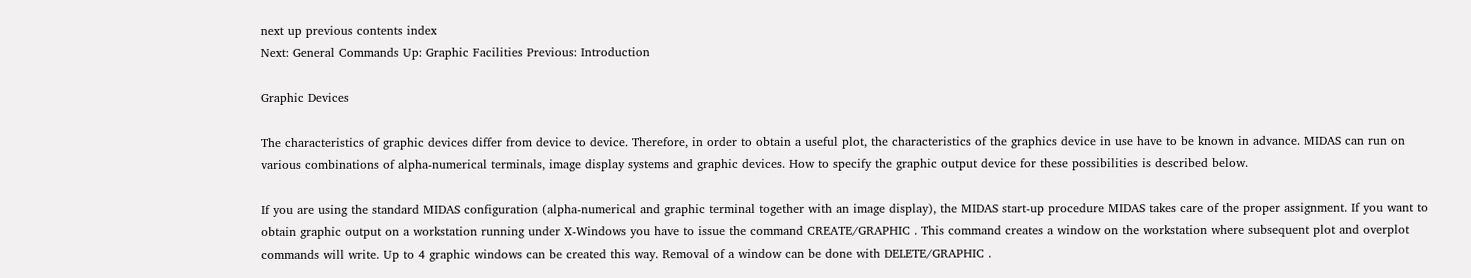next up previous contents index
Next: General Commands Up: Graphic Facilities Previous: Introduction

Graphic Devices

The characteristics of graphic devices differ from device to device. Therefore, in order to obtain a useful plot, the characteristics of the graphics device in use have to be known in advance. MIDAS can run on various combinations of alpha-numerical terminals, image display systems and graphic devices. How to specify the graphic output device for these possibilities is described below.

If you are using the standard MIDAS configuration (alpha-numerical and graphic terminal together with an image display), the MIDAS start-up procedure MIDAS takes care of the proper assignment. If you want to obtain graphic output on a workstation running under X-Windows you have to issue the command CREATE/GRAPHIC . This command creates a window on the workstation where subsequent plot and overplot commands will write. Up to 4 graphic windows can be created this way. Removal of a window can be done with DELETE/GRAPHIC .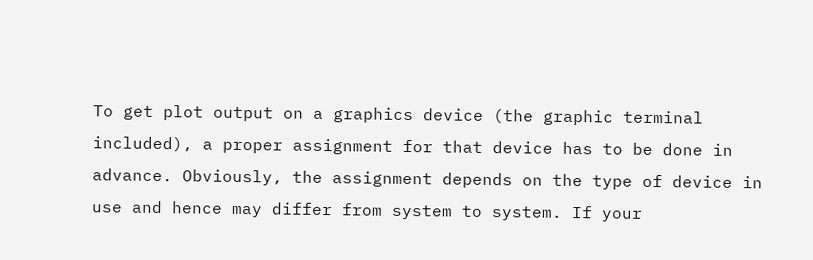To get plot output on a graphics device (the graphic terminal included), a proper assignment for that device has to be done in advance. Obviously, the assignment depends on the type of device in use and hence may differ from system to system. If your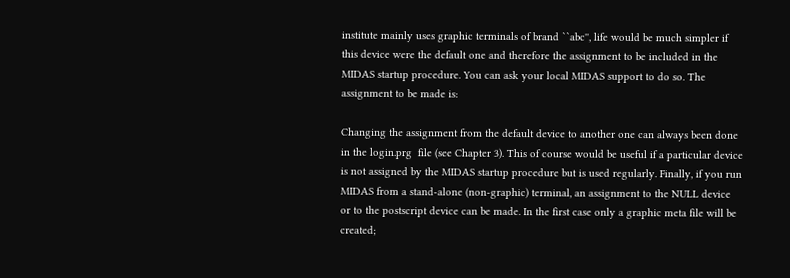institute mainly uses graphic terminals of brand ``abc'', life would be much simpler if this device were the default one and therefore the assignment to be included in the MIDAS startup procedure. You can ask your local MIDAS support to do so. The assignment to be made is:

Changing the assignment from the default device to another one can always been done in the login.prg  file (see Chapter 3). This of course would be useful if a particular device is not assigned by the MIDAS startup procedure but is used regularly. Finally, if you run MIDAS from a stand-alone (non-graphic) terminal, an assignment to the NULL device   or to the postscript device can be made. In the first case only a graphic meta file will be created;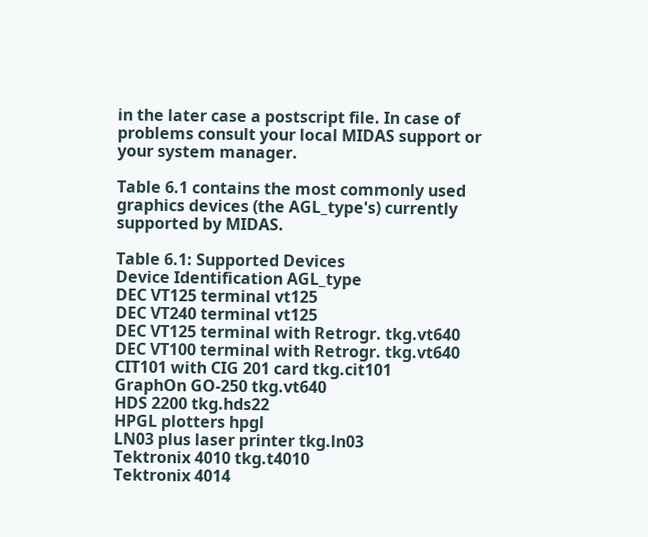in the later case a postscript file. In case of problems consult your local MIDAS support or your system manager.

Table 6.1 contains the most commonly used graphics devices (the AGL_type's) currently supported by MIDAS.

Table 6.1: Supported Devices
Device Identification AGL_type
DEC VT125 terminal vt125
DEC VT240 terminal vt125
DEC VT125 terminal with Retrogr. tkg.vt640
DEC VT100 terminal with Retrogr. tkg.vt640
CIT101 with CIG 201 card tkg.cit101
GraphOn GO-250 tkg.vt640
HDS 2200 tkg.hds22
HPGL plotters hpgl
LN03 plus laser printer tkg.ln03
Tektronix 4010 tkg.t4010
Tektronix 4014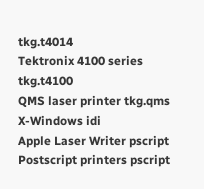tkg.t4014
Tektronix 4100 series tkg.t4100
QMS laser printer tkg.qms
X-Windows idi
Apple Laser Writer pscript
Postscript printers pscript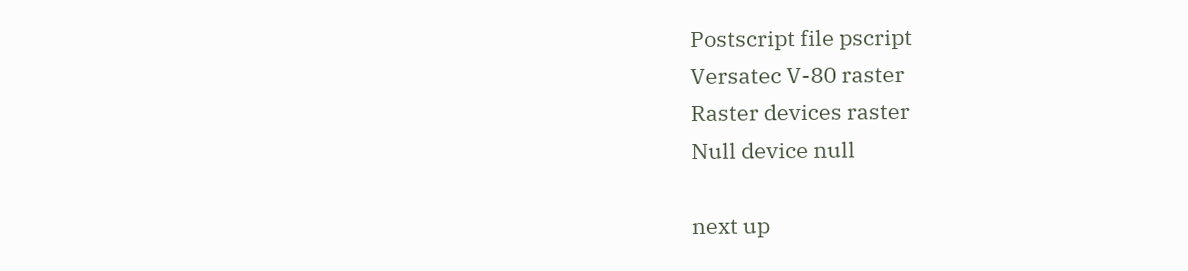Postscript file pscript
Versatec V-80 raster
Raster devices raster
Null device null

next up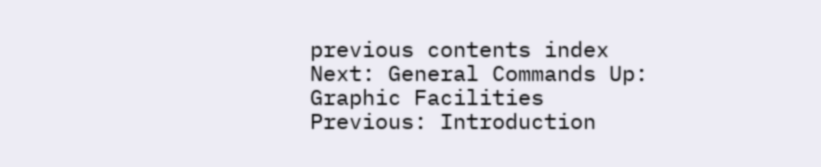previous contents index
Next: General Commands Up: Graphic Facilities Previous: Introduction